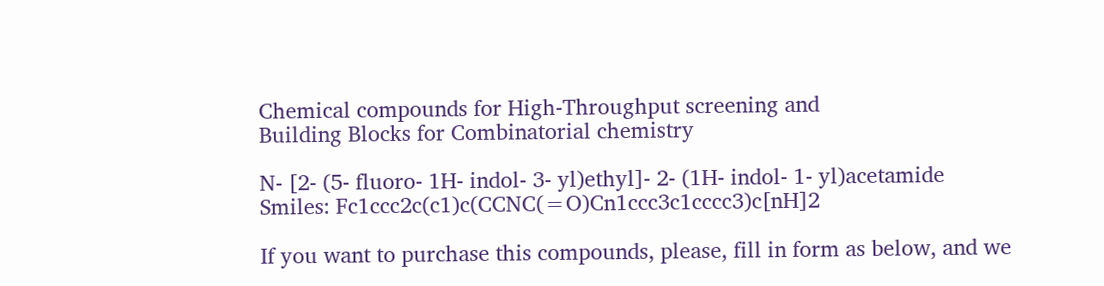Chemical compounds for High-Throughput screening and
Building Blocks for Combinatorial chemistry

N- [2- (5- fluoro- 1H- indol- 3- yl)ethyl]- 2- (1H- indol- 1- yl)acetamide
Smiles: Fc1ccc2c(c1)c(CCNC(=O)Cn1ccc3c1cccc3)c[nH]2

If you want to purchase this compounds, please, fill in form as below, and we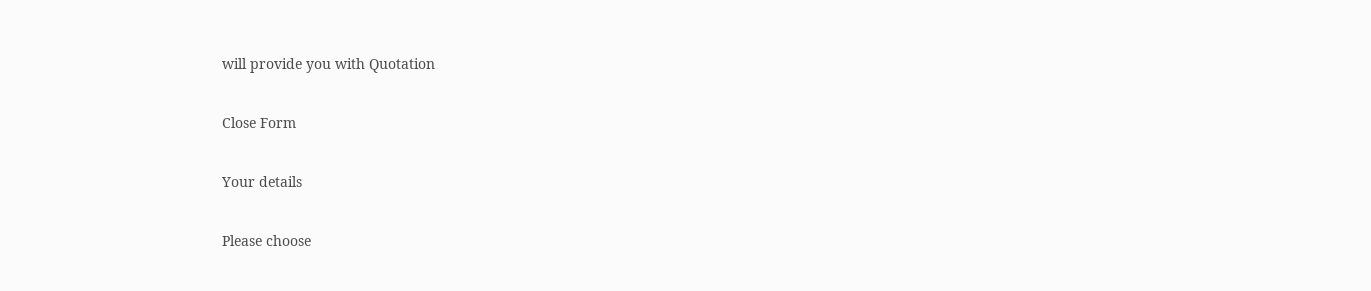will provide you with Quotation

Close Form

Your details

Please choose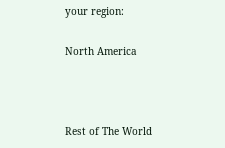your region:

North America



Rest of The World